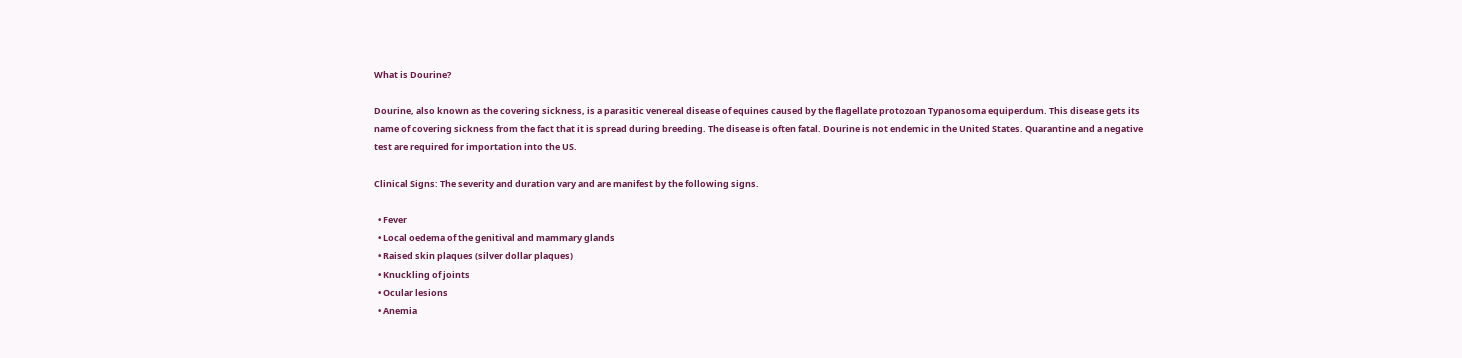What is Dourine?

Dourine, also known as the covering sickness, is a parasitic venereal disease of equines caused by the flagellate protozoan Typanosoma equiperdum. This disease gets its name of covering sickness from the fact that it is spread during breeding. The disease is often fatal. Dourine is not endemic in the United States. Quarantine and a negative test are required for importation into the US.

Clinical Signs: The severity and duration vary and are manifest by the following signs.

  • Fever
  • Local oedema of the genitival and mammary glands
  • Raised skin plaques (silver dollar plaques)
  • Knuckling of joints
  • Ocular lesions
  • Anemia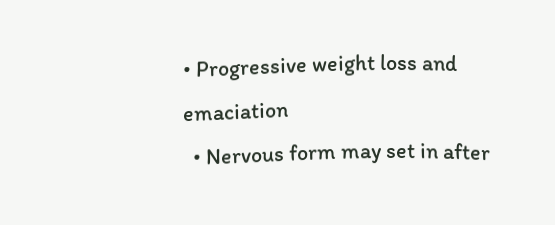• Progressive weight loss and emaciation
  • Nervous form may set in after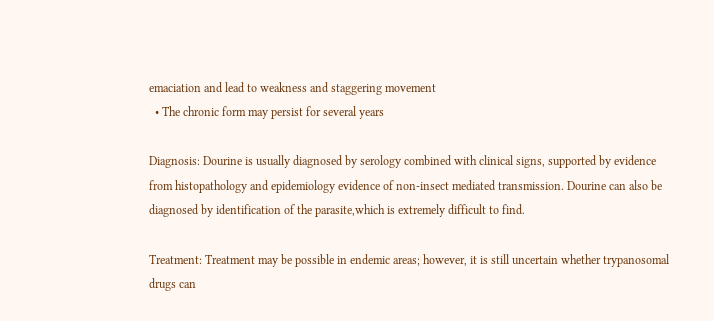emaciation and lead to weakness and staggering movement
  • The chronic form may persist for several years

Diagnosis: Dourine is usually diagnosed by serology combined with clinical signs, supported by evidence from histopathology and epidemiology evidence of non-insect mediated transmission. Dourine can also be diagnosed by identification of the parasite,which is extremely difficult to find.

Treatment: Treatment may be possible in endemic areas; however, it is still uncertain whether trypanosomal drugs can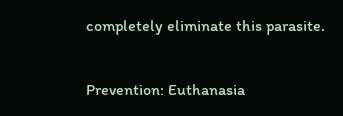completely eliminate this parasite.

Prevention: Euthanasia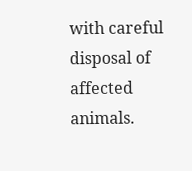with careful disposal of affected animals.